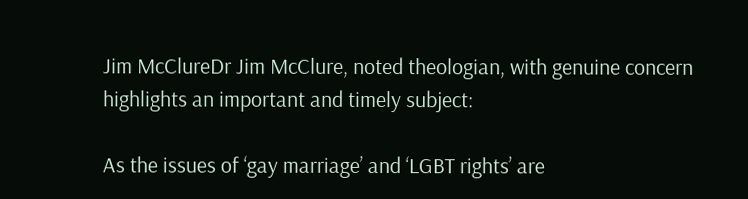Jim McClureDr Jim McClure, noted theologian, with genuine concern highlights an important and timely subject:

As the issues of ‘gay marriage’ and ‘LGBT rights’ are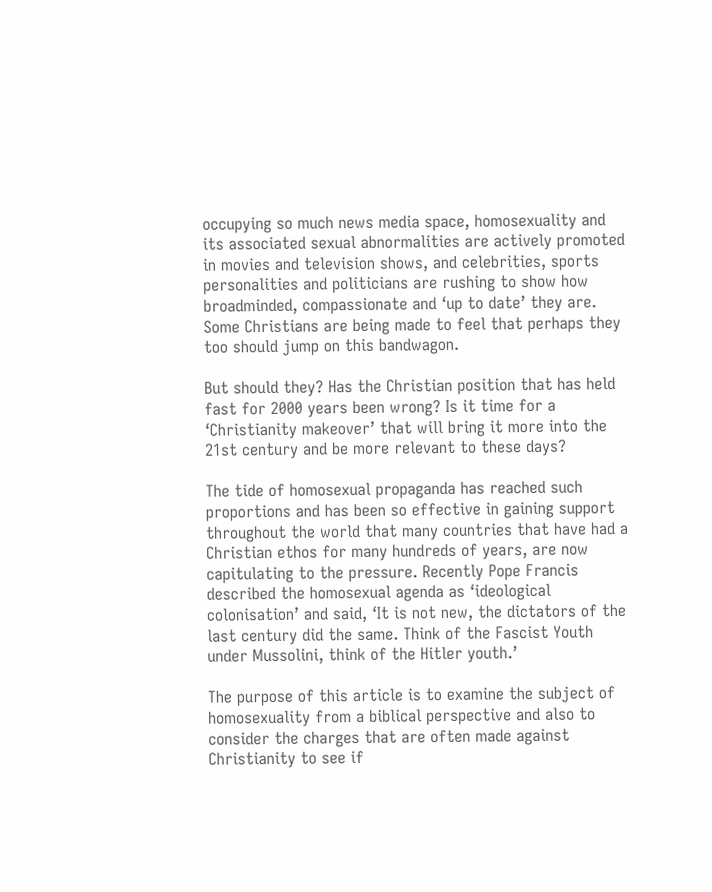occupying so much news media space, homosexuality and its associated sexual abnormalities are actively promoted in movies and television shows, and celebrities, sports personalities and politicians are rushing to show how broadminded, compassionate and ‘up to date’ they are. Some Christians are being made to feel that perhaps they too should jump on this bandwagon.

But should they? Has the Christian position that has held fast for 2000 years been wrong? Is it time for a ‘Christianity makeover’ that will bring it more into the 21st century and be more relevant to these days?

The tide of homosexual propaganda has reached such proportions and has been so effective in gaining support throughout the world that many countries that have had a Christian ethos for many hundreds of years, are now capitulating to the pressure. Recently Pope Francis described the homosexual agenda as ‘ideological colonisation’ and said, ‘It is not new, the dictators of the last century did the same. Think of the Fascist Youth under Mussolini, think of the Hitler youth.’

The purpose of this article is to examine the subject of homosexuality from a biblical perspective and also to consider the charges that are often made against Christianity to see if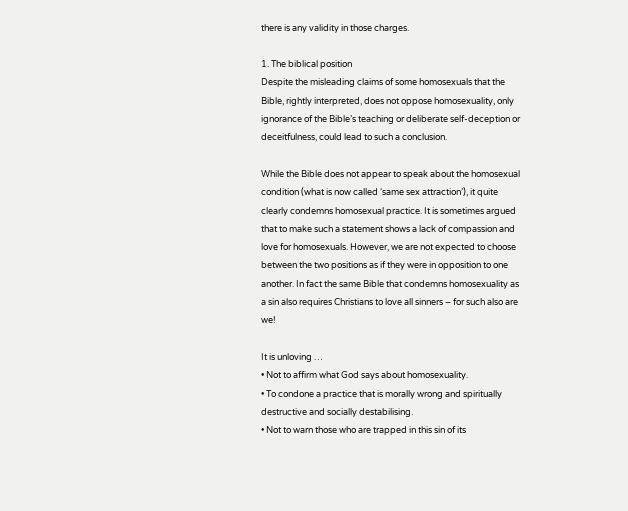there is any validity in those charges.

1. The biblical position
Despite the misleading claims of some homosexuals that the Bible, rightly interpreted, does not oppose homosexuality, only ignorance of the Bible’s teaching or deliberate self-deception or deceitfulness, could lead to such a conclusion.

While the Bible does not appear to speak about the homosexual condition (what is now called ‘same sex attraction’), it quite clearly condemns homosexual practice. It is sometimes argued that to make such a statement shows a lack of compassion and love for homosexuals. However, we are not expected to choose between the two positions as if they were in opposition to one another. In fact the same Bible that condemns homosexuality as a sin also requires Christians to love all sinners – for such also are we!

It is unloving …
• Not to affirm what God says about homosexuality.
• To condone a practice that is morally wrong and spiritually destructive and socially destabilising.
• Not to warn those who are trapped in this sin of its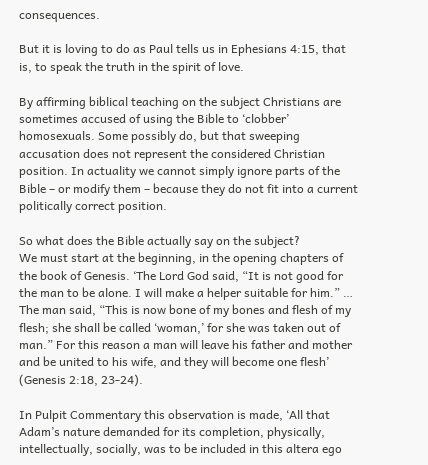consequences.

But it is loving to do as Paul tells us in Ephesians 4:15, that is, to speak the truth in the spirit of love.

By affirming biblical teaching on the subject Christians are sometimes accused of using the Bible to ‘clobber’ homosexuals. Some possibly do, but that sweeping accusation does not represent the considered Christian position. In actuality we cannot simply ignore parts of the Bible – or modify them – because they do not fit into a current politically correct position.

So what does the Bible actually say on the subject?
We must start at the beginning, in the opening chapters of the book of Genesis. ‘The Lord God said, “It is not good for the man to be alone. I will make a helper suitable for him.” … The man said, “This is now bone of my bones and flesh of my flesh; she shall be called ‘woman,’ for she was taken out of man.” For this reason a man will leave his father and mother and be united to his wife, and they will become one flesh’ (Genesis 2:18, 23-24).

In Pulpit Commentary this observation is made, ‘All that Adam’s nature demanded for its completion, physically, intellectually, socially, was to be included in this altera ego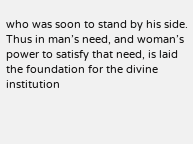who was soon to stand by his side. Thus in man’s need, and woman’s power to satisfy that need, is laid the foundation for the divine institution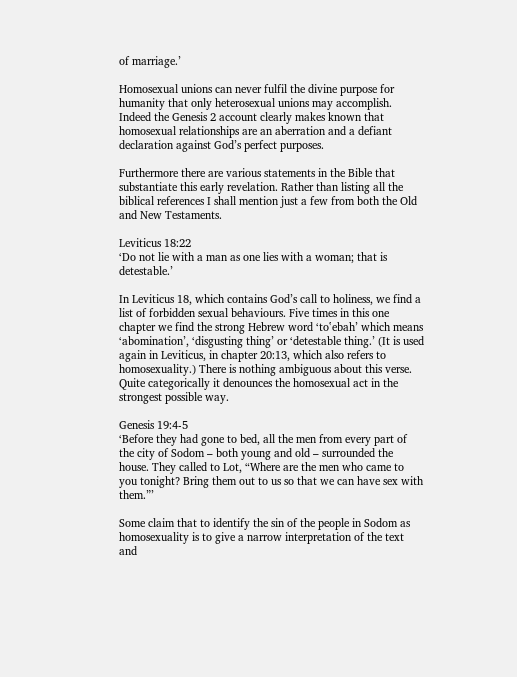of marriage.’

Homosexual unions can never fulfil the divine purpose for humanity that only heterosexual unions may accomplish. Indeed the Genesis 2 account clearly makes known that homosexual relationships are an aberration and a defiant declaration against God’s perfect purposes.

Furthermore there are various statements in the Bible that substantiate this early revelation. Rather than listing all the biblical references I shall mention just a few from both the Old and New Testaments.

Leviticus 18:22
‘Do not lie with a man as one lies with a woman; that is detestable.’

In Leviticus 18, which contains God’s call to holiness, we find a list of forbidden sexual behaviours. Five times in this one chapter we find the strong Hebrew word ‘to‛ebah’ which means ‘abomination’, ‘disgusting thing’ or ‘detestable thing.’ (It is used again in Leviticus, in chapter 20:13, which also refers to homosexuality.) There is nothing ambiguous about this verse. Quite categorically it denounces the homosexual act in the strongest possible way.

Genesis 19:4-5
‘Before they had gone to bed, all the men from every part of the city of Sodom – both young and old – surrounded the house. They called to Lot, “Where are the men who came to you tonight? Bring them out to us so that we can have sex with them.”’

Some claim that to identify the sin of the people in Sodom as homosexuality is to give a narrow interpretation of the text and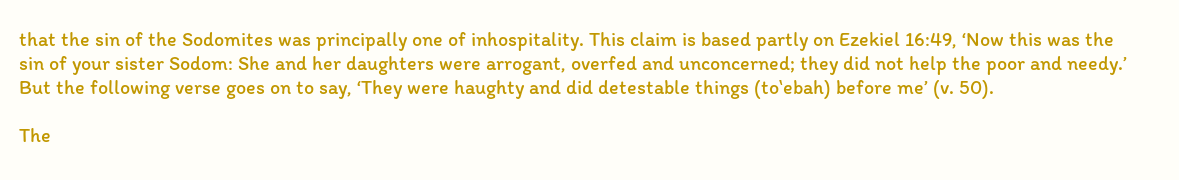that the sin of the Sodomites was principally one of inhospitality. This claim is based partly on Ezekiel 16:49, ‘Now this was the sin of your sister Sodom: She and her daughters were arrogant, overfed and unconcerned; they did not help the poor and needy.’ But the following verse goes on to say, ‘They were haughty and did detestable things (to‛ebah) before me’ (v. 50).

The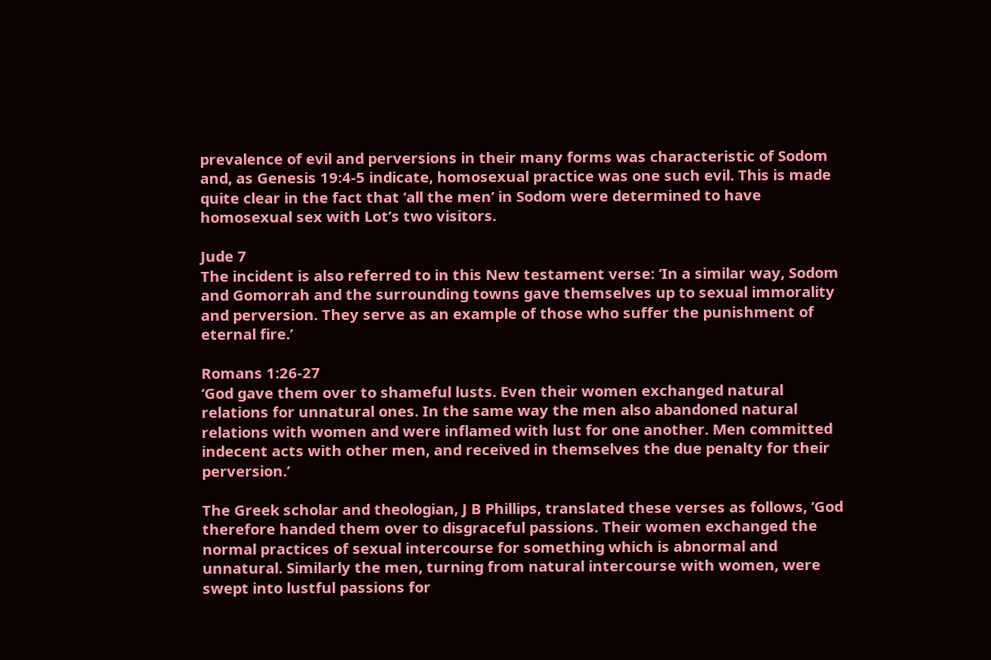prevalence of evil and perversions in their many forms was characteristic of Sodom and, as Genesis 19:4-5 indicate, homosexual practice was one such evil. This is made quite clear in the fact that ‘all the men’ in Sodom were determined to have homosexual sex with Lot’s two visitors.

Jude 7
The incident is also referred to in this New testament verse: ‘In a similar way, Sodom and Gomorrah and the surrounding towns gave themselves up to sexual immorality and perversion. They serve as an example of those who suffer the punishment of eternal fire.’

Romans 1:26-27
‘God gave them over to shameful lusts. Even their women exchanged natural relations for unnatural ones. In the same way the men also abandoned natural relations with women and were inflamed with lust for one another. Men committed indecent acts with other men, and received in themselves the due penalty for their perversion.’

The Greek scholar and theologian, J B Phillips, translated these verses as follows, ‘God therefore handed them over to disgraceful passions. Their women exchanged the normal practices of sexual intercourse for something which is abnormal and unnatural. Similarly the men, turning from natural intercourse with women, were swept into lustful passions for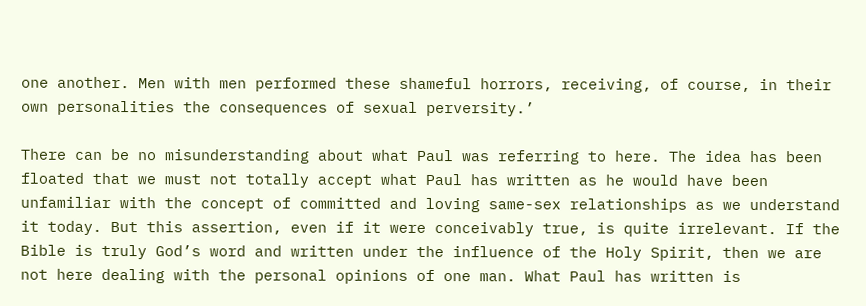one another. Men with men performed these shameful horrors, receiving, of course, in their own personalities the consequences of sexual perversity.’

There can be no misunderstanding about what Paul was referring to here. The idea has been floated that we must not totally accept what Paul has written as he would have been unfamiliar with the concept of committed and loving same-sex relationships as we understand it today. But this assertion, even if it were conceivably true, is quite irrelevant. If the Bible is truly God’s word and written under the influence of the Holy Spirit, then we are not here dealing with the personal opinions of one man. What Paul has written is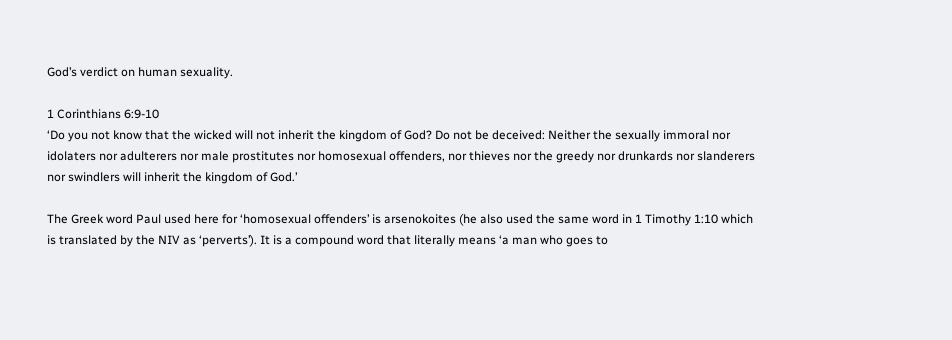God’s verdict on human sexuality.

1 Corinthians 6:9-10
‘Do you not know that the wicked will not inherit the kingdom of God? Do not be deceived: Neither the sexually immoral nor idolaters nor adulterers nor male prostitutes nor homosexual offenders, nor thieves nor the greedy nor drunkards nor slanderers nor swindlers will inherit the kingdom of God.’

The Greek word Paul used here for ‘homosexual offenders’ is arsenokoites (he also used the same word in 1 Timothy 1:10 which is translated by the NIV as ‘perverts’). It is a compound word that literally means ‘a man who goes to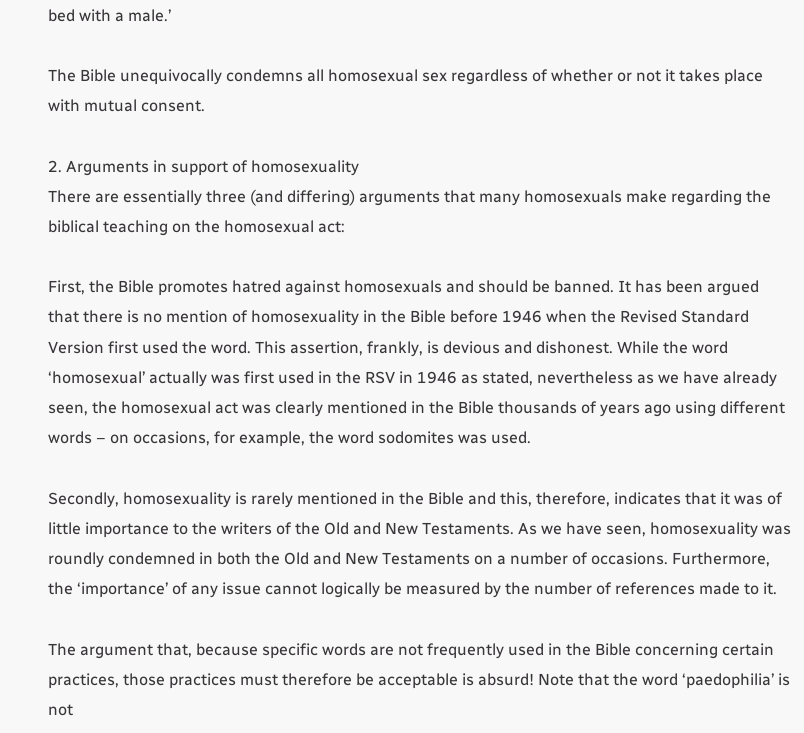bed with a male.’

The Bible unequivocally condemns all homosexual sex regardless of whether or not it takes place with mutual consent.

2. Arguments in support of homosexuality
There are essentially three (and differing) arguments that many homosexuals make regarding the biblical teaching on the homosexual act:

First, the Bible promotes hatred against homosexuals and should be banned. It has been argued that there is no mention of homosexuality in the Bible before 1946 when the Revised Standard Version first used the word. This assertion, frankly, is devious and dishonest. While the word ‘homosexual’ actually was first used in the RSV in 1946 as stated, nevertheless as we have already seen, the homosexual act was clearly mentioned in the Bible thousands of years ago using different words – on occasions, for example, the word sodomites was used.

Secondly, homosexuality is rarely mentioned in the Bible and this, therefore, indicates that it was of little importance to the writers of the Old and New Testaments. As we have seen, homosexuality was roundly condemned in both the Old and New Testaments on a number of occasions. Furthermore, the ‘importance’ of any issue cannot logically be measured by the number of references made to it.

The argument that, because specific words are not frequently used in the Bible concerning certain practices, those practices must therefore be acceptable is absurd! Note that the word ‘paedophilia’ is not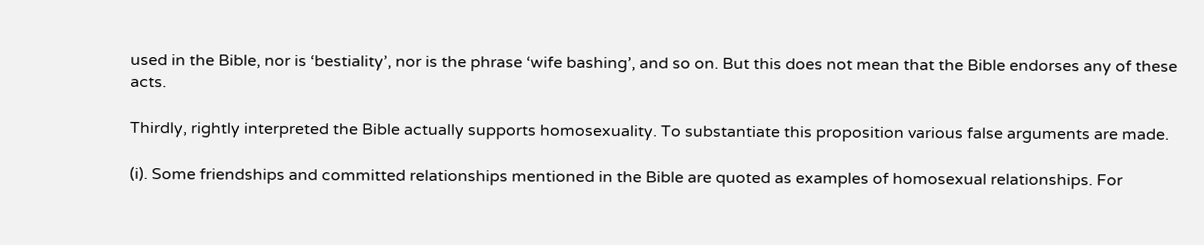used in the Bible, nor is ‘bestiality’, nor is the phrase ‘wife bashing’, and so on. But this does not mean that the Bible endorses any of these acts.

Thirdly, rightly interpreted the Bible actually supports homosexuality. To substantiate this proposition various false arguments are made.

(i). Some friendships and committed relationships mentioned in the Bible are quoted as examples of homosexual relationships. For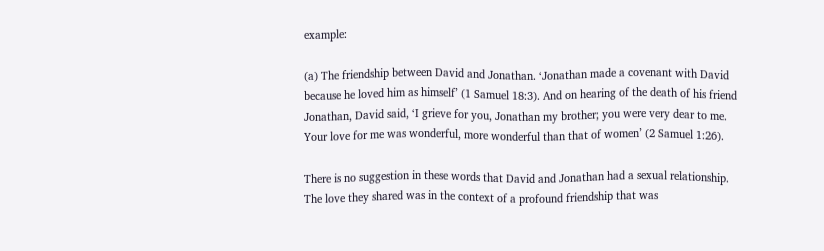example:

(a) The friendship between David and Jonathan. ‘Jonathan made a covenant with David because he loved him as himself’ (1 Samuel 18:3). And on hearing of the death of his friend Jonathan, David said, ‘I grieve for you, Jonathan my brother; you were very dear to me. Your love for me was wonderful, more wonderful than that of women’ (2 Samuel 1:26).

There is no suggestion in these words that David and Jonathan had a sexual relationship. The love they shared was in the context of a profound friendship that was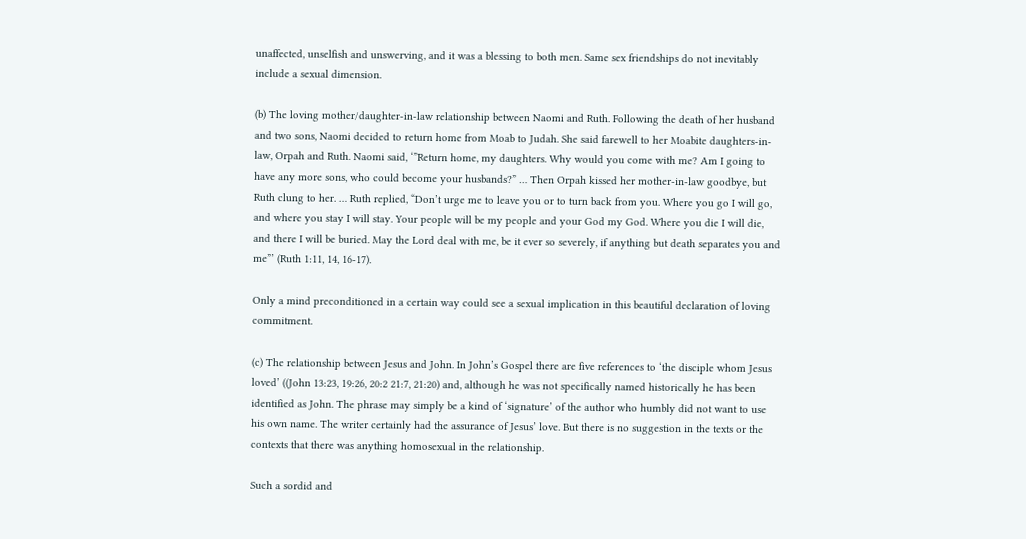unaffected, unselfish and unswerving, and it was a blessing to both men. Same sex friendships do not inevitably include a sexual dimension.

(b) The loving mother/daughter-in-law relationship between Naomi and Ruth. Following the death of her husband and two sons, Naomi decided to return home from Moab to Judah. She said farewell to her Moabite daughters-in-law, Orpah and Ruth. Naomi said, ‘”Return home, my daughters. Why would you come with me? Am I going to have any more sons, who could become your husbands?” … Then Orpah kissed her mother-in-law goodbye, but Ruth clung to her. … Ruth replied, “Don’t urge me to leave you or to turn back from you. Where you go I will go, and where you stay I will stay. Your people will be my people and your God my God. Where you die I will die, and there I will be buried. May the Lord deal with me, be it ever so severely, if anything but death separates you and me”’ (Ruth 1:11, 14, 16-17).

Only a mind preconditioned in a certain way could see a sexual implication in this beautiful declaration of loving commitment.

(c) The relationship between Jesus and John. In John’s Gospel there are five references to ‘the disciple whom Jesus loved’ ((John 13:23, 19:26, 20:2 21:7, 21:20) and, although he was not specifically named historically he has been identified as John. The phrase may simply be a kind of ‘signature’ of the author who humbly did not want to use his own name. The writer certainly had the assurance of Jesus’ love. But there is no suggestion in the texts or the contexts that there was anything homosexual in the relationship.

Such a sordid and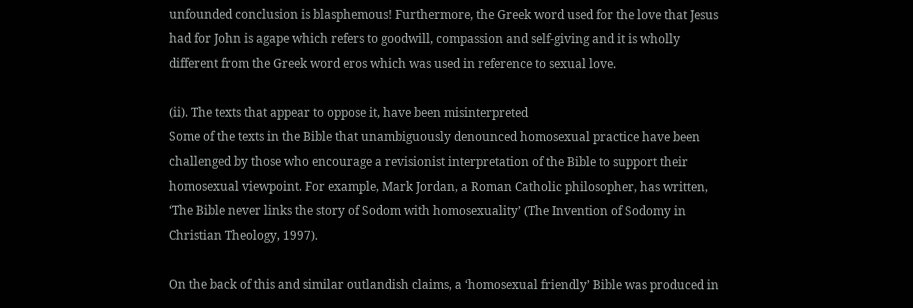unfounded conclusion is blasphemous! Furthermore, the Greek word used for the love that Jesus had for John is agape which refers to goodwill, compassion and self-giving and it is wholly different from the Greek word eros which was used in reference to sexual love.

(ii). The texts that appear to oppose it, have been misinterpreted
Some of the texts in the Bible that unambiguously denounced homosexual practice have been challenged by those who encourage a revisionist interpretation of the Bible to support their homosexual viewpoint. For example, Mark Jordan, a Roman Catholic philosopher, has written, ‘The Bible never links the story of Sodom with homosexuality’ (The Invention of Sodomy in Christian Theology, 1997).

On the back of this and similar outlandish claims, a ‘homosexual friendly’ Bible was produced in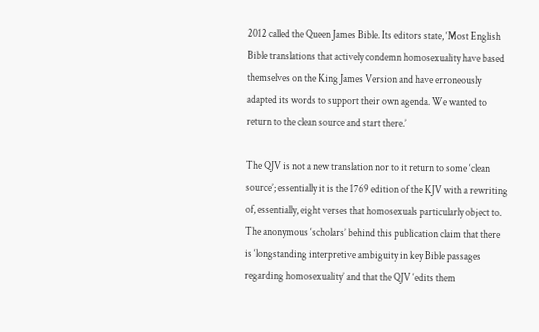2012 called the Queen James Bible. Its editors state, ‘Most English Bible translations that actively condemn homosexuality have based themselves on the King James Version and have erroneously adapted its words to support their own agenda. We wanted to return to the clean source and start there.’

The QJV is not a new translation nor to it return to some ‘clean source’; essentially it is the 1769 edition of the KJV with a rewriting of, essentially, eight verses that homosexuals particularly object to. The anonymous ‘scholars’ behind this publication claim that there is ‘longstanding interpretive ambiguity in key Bible passages regarding homosexuality’ and that the QJV ‘edits them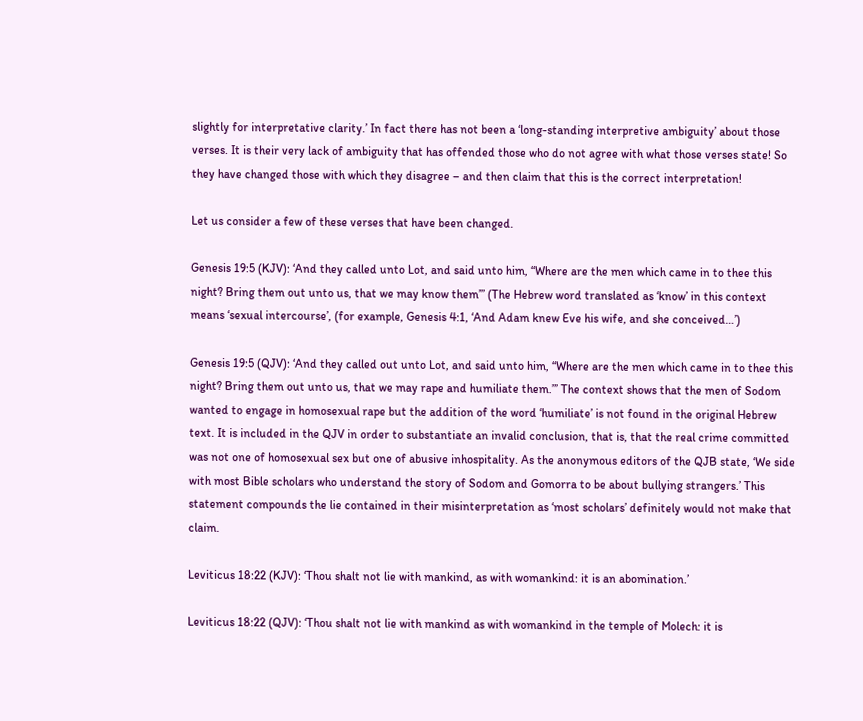slightly for interpretative clarity.’ In fact there has not been a ‘long-standing interpretive ambiguity’ about those verses. It is their very lack of ambiguity that has offended those who do not agree with what those verses state! So they have changed those with which they disagree – and then claim that this is the correct interpretation!

Let us consider a few of these verses that have been changed.

Genesis 19:5 (KJV): ‘And they called unto Lot, and said unto him, “Where are the men which came in to thee this night? Bring them out unto us, that we may know them’” (The Hebrew word translated as ‘know’ in this context means ‘sexual intercourse’, (for example, Genesis 4:1, ‘And Adam knew Eve his wife, and she conceived…’)

Genesis 19:5 (QJV): ‘And they called out unto Lot, and said unto him, “Where are the men which came in to thee this night? Bring them out unto us, that we may rape and humiliate them.”’ The context shows that the men of Sodom wanted to engage in homosexual rape but the addition of the word ‘humiliate’ is not found in the original Hebrew text. It is included in the QJV in order to substantiate an invalid conclusion, that is, that the real crime committed was not one of homosexual sex but one of abusive inhospitality. As the anonymous editors of the QJB state, ‘We side with most Bible scholars who understand the story of Sodom and Gomorra to be about bullying strangers.’ This statement compounds the lie contained in their misinterpretation as ‘most scholars’ definitely would not make that claim.

Leviticus 18:22 (KJV): ‘Thou shalt not lie with mankind, as with womankind: it is an abomination.’

Leviticus 18:22 (QJV): ‘Thou shalt not lie with mankind as with womankind in the temple of Molech: it is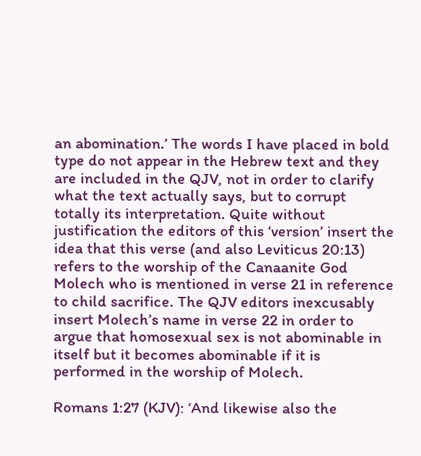an abomination.’ The words I have placed in bold type do not appear in the Hebrew text and they are included in the QJV, not in order to clarify what the text actually says, but to corrupt totally its interpretation. Quite without justification the editors of this ‘version’ insert the idea that this verse (and also Leviticus 20:13) refers to the worship of the Canaanite God Molech who is mentioned in verse 21 in reference to child sacrifice. The QJV editors inexcusably insert Molech’s name in verse 22 in order to argue that homosexual sex is not abominable in itself but it becomes abominable if it is performed in the worship of Molech.

Romans 1:27 (KJV): ‘And likewise also the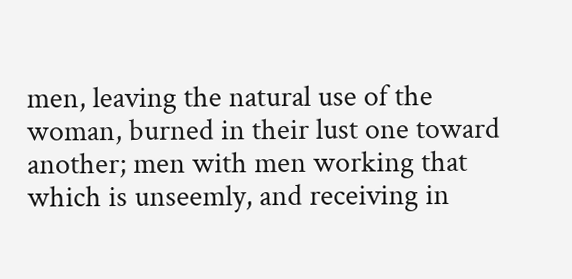men, leaving the natural use of the woman, burned in their lust one toward another; men with men working that which is unseemly, and receiving in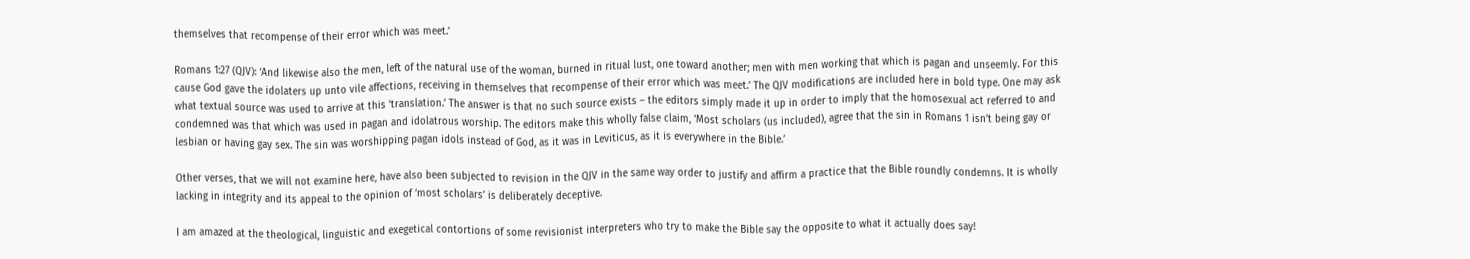themselves that recompense of their error which was meet.’

Romans 1:27 (QJV): ‘And likewise also the men, left of the natural use of the woman, burned in ritual lust, one toward another; men with men working that which is pagan and unseemly. For this cause God gave the idolaters up unto vile affections, receiving in themselves that recompense of their error which was meet.’ The QJV modifications are included here in bold type. One may ask what textual source was used to arrive at this ‘translation.’ The answer is that no such source exists – the editors simply made it up in order to imply that the homosexual act referred to and condemned was that which was used in pagan and idolatrous worship. The editors make this wholly false claim, ‘Most scholars (us included), agree that the sin in Romans 1 isn’t being gay or lesbian or having gay sex. The sin was worshipping pagan idols instead of God, as it was in Leviticus, as it is everywhere in the Bible.’

Other verses, that we will not examine here, have also been subjected to revision in the QJV in the same way order to justify and affirm a practice that the Bible roundly condemns. It is wholly lacking in integrity and its appeal to the opinion of ‘most scholars’ is deliberately deceptive.

I am amazed at the theological, linguistic and exegetical contortions of some revisionist interpreters who try to make the Bible say the opposite to what it actually does say!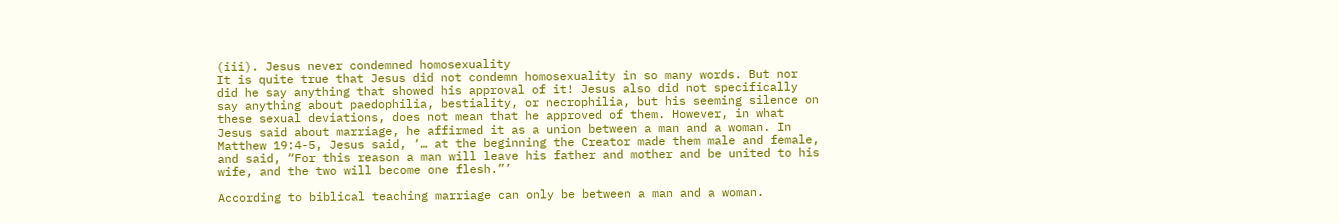(iii). Jesus never condemned homosexuality
It is quite true that Jesus did not condemn homosexuality in so many words. But nor did he say anything that showed his approval of it! Jesus also did not specifically say anything about paedophilia, bestiality, or necrophilia, but his seeming silence on these sexual deviations, does not mean that he approved of them. However, in what Jesus said about marriage, he affirmed it as a union between a man and a woman. In Matthew 19:4-5, Jesus said, ‘… at the beginning the Creator made them male and female, and said, “For this reason a man will leave his father and mother and be united to his wife, and the two will become one flesh.”’

According to biblical teaching marriage can only be between a man and a woman.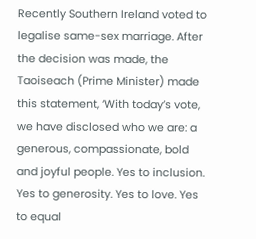Recently Southern Ireland voted to legalise same-sex marriage. After the decision was made, the Taoiseach (Prime Minister) made this statement, ‘With today’s vote, we have disclosed who we are: a generous, compassionate, bold and joyful people. Yes to inclusion. Yes to generosity. Yes to love. Yes to equal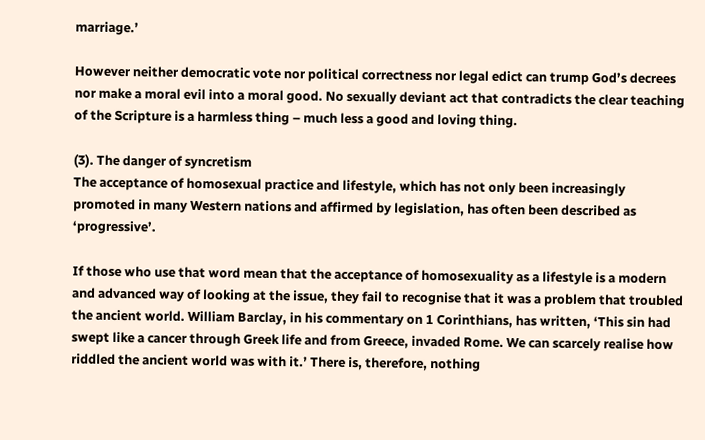marriage.’

However neither democratic vote nor political correctness nor legal edict can trump God’s decrees nor make a moral evil into a moral good. No sexually deviant act that contradicts the clear teaching of the Scripture is a harmless thing – much less a good and loving thing.

(3). The danger of syncretism
The acceptance of homosexual practice and lifestyle, which has not only been increasingly promoted in many Western nations and affirmed by legislation, has often been described as ‘progressive’.

If those who use that word mean that the acceptance of homosexuality as a lifestyle is a modern and advanced way of looking at the issue, they fail to recognise that it was a problem that troubled the ancient world. William Barclay, in his commentary on 1 Corinthians, has written, ‘This sin had swept like a cancer through Greek life and from Greece, invaded Rome. We can scarcely realise how riddled the ancient world was with it.’ There is, therefore, nothing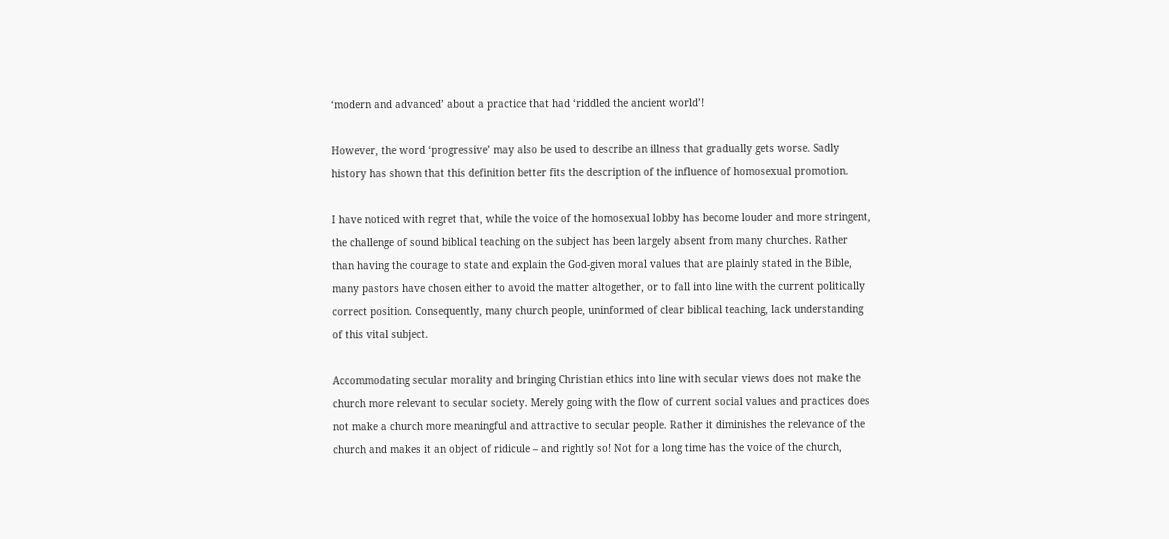‘modern and advanced’ about a practice that had ‘riddled the ancient world’!

However, the word ‘progressive’ may also be used to describe an illness that gradually gets worse. Sadly history has shown that this definition better fits the description of the influence of homosexual promotion.

I have noticed with regret that, while the voice of the homosexual lobby has become louder and more stringent, the challenge of sound biblical teaching on the subject has been largely absent from many churches. Rather than having the courage to state and explain the God-given moral values that are plainly stated in the Bible, many pastors have chosen either to avoid the matter altogether, or to fall into line with the current politically correct position. Consequently, many church people, uninformed of clear biblical teaching, lack understanding of this vital subject.

Accommodating secular morality and bringing Christian ethics into line with secular views does not make the church more relevant to secular society. Merely going with the flow of current social values and practices does not make a church more meaningful and attractive to secular people. Rather it diminishes the relevance of the church and makes it an object of ridicule – and rightly so! Not for a long time has the voice of the church,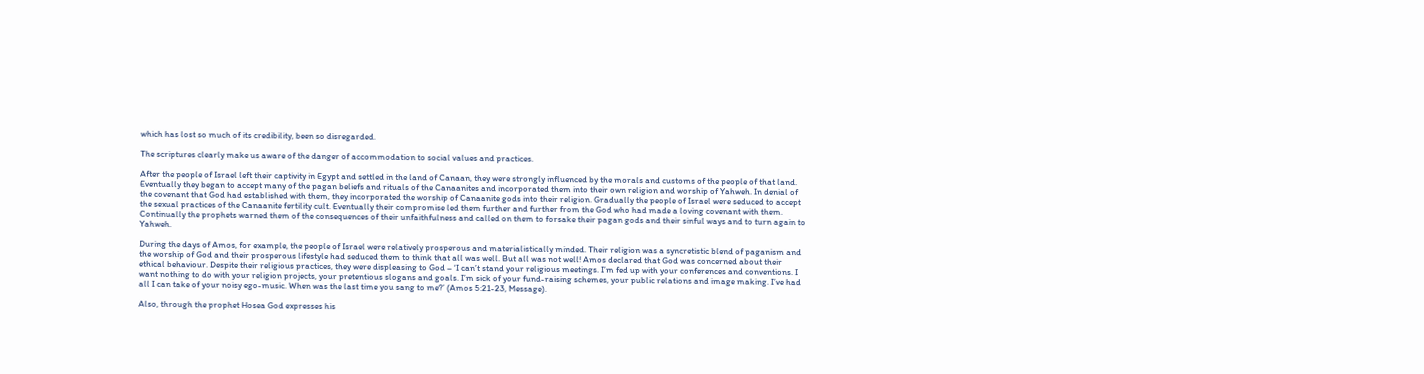which has lost so much of its credibility, been so disregarded.

The scriptures clearly make us aware of the danger of accommodation to social values and practices.

After the people of Israel left their captivity in Egypt and settled in the land of Canaan, they were strongly influenced by the morals and customs of the people of that land. Eventually they began to accept many of the pagan beliefs and rituals of the Canaanites and incorporated them into their own religion and worship of Yahweh. In denial of the covenant that God had established with them, they incorporated the worship of Canaanite gods into their religion. Gradually the people of Israel were seduced to accept the sexual practices of the Canaanite fertility cult. Eventually their compromise led them further and further from the God who had made a loving covenant with them. Continually the prophets warned them of the consequences of their unfaithfulness and called on them to forsake their pagan gods and their sinful ways and to turn again to Yahweh.

During the days of Amos, for example, the people of Israel were relatively prosperous and materialistically minded. Their religion was a syncretistic blend of paganism and the worship of God and their prosperous lifestyle had seduced them to think that all was well. But all was not well! Amos declared that God was concerned about their ethical behaviour. Despite their religious practices, they were displeasing to God – ‘I can’t stand your religious meetings. I’m fed up with your conferences and conventions. I want nothing to do with your religion projects, your pretentious slogans and goals. I’m sick of your fund-raising schemes, your public relations and image making. I’ve had all I can take of your noisy ego-music. When was the last time you sang to me?’ (Amos 5:21-23, Message).

Also, through the prophet Hosea God expresses his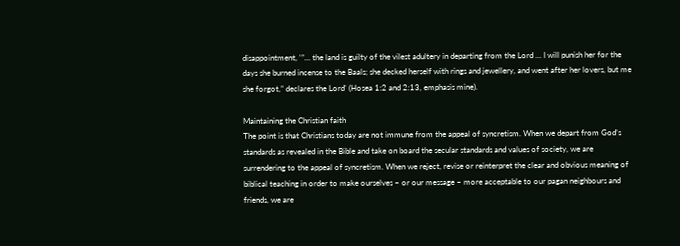disappointment, ‘”… the land is guilty of the vilest adultery in departing from the Lord … I will punish her for the days she burned incense to the Baals; she decked herself with rings and jewellery, and went after her lovers, but me she forgot,” declares the Lord’ (Hosea 1:2 and 2:13, emphasis mine).

Maintaining the Christian faith
The point is that Christians today are not immune from the appeal of syncretism. When we depart from God’s standards as revealed in the Bible and take on board the secular standards and values of society, we are surrendering to the appeal of syncretism. When we reject, revise or reinterpret the clear and obvious meaning of biblical teaching in order to make ourselves – or our message – more acceptable to our pagan neighbours and friends, we are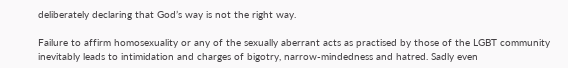deliberately declaring that God’s way is not the right way.

Failure to affirm homosexuality or any of the sexually aberrant acts as practised by those of the LGBT community inevitably leads to intimidation and charges of bigotry, narrow-mindedness and hatred. Sadly even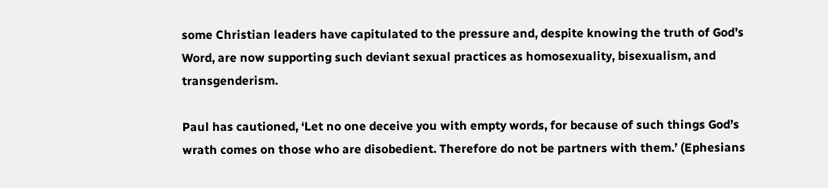some Christian leaders have capitulated to the pressure and, despite knowing the truth of God’s Word, are now supporting such deviant sexual practices as homosexuality, bisexualism, and transgenderism.

Paul has cautioned, ‘Let no one deceive you with empty words, for because of such things God’s wrath comes on those who are disobedient. Therefore do not be partners with them.’ (Ephesians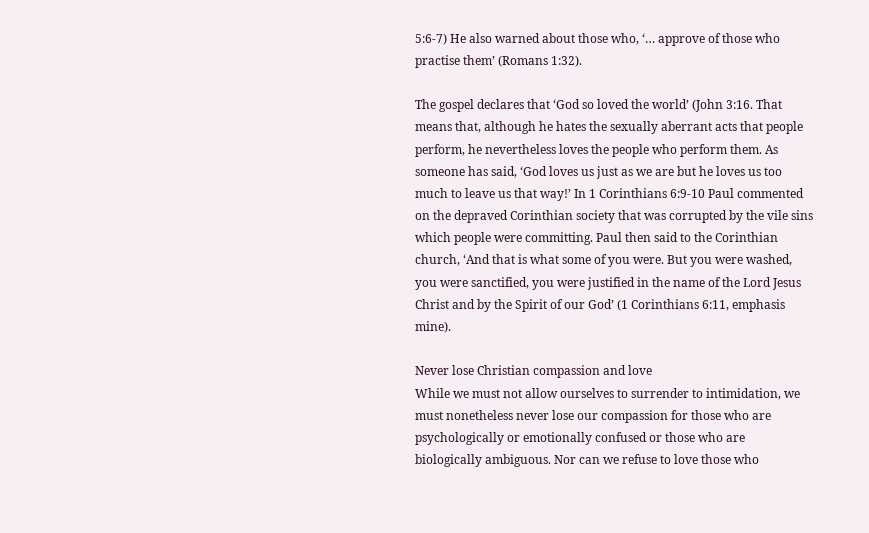5:6-7) He also warned about those who, ‘… approve of those who practise them’ (Romans 1:32).

The gospel declares that ‘God so loved the world’ (John 3:16. That means that, although he hates the sexually aberrant acts that people perform, he nevertheless loves the people who perform them. As someone has said, ‘God loves us just as we are but he loves us too much to leave us that way!’ In 1 Corinthians 6:9-10 Paul commented on the depraved Corinthian society that was corrupted by the vile sins which people were committing. Paul then said to the Corinthian church, ‘And that is what some of you were. But you were washed, you were sanctified, you were justified in the name of the Lord Jesus Christ and by the Spirit of our God’ (1 Corinthians 6:11, emphasis mine).

Never lose Christian compassion and love
While we must not allow ourselves to surrender to intimidation, we must nonetheless never lose our compassion for those who are psychologically or emotionally confused or those who are biologically ambiguous. Nor can we refuse to love those who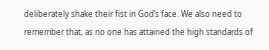deliberately shake their fist in God’s face. We also need to remember that, as no one has attained the high standards of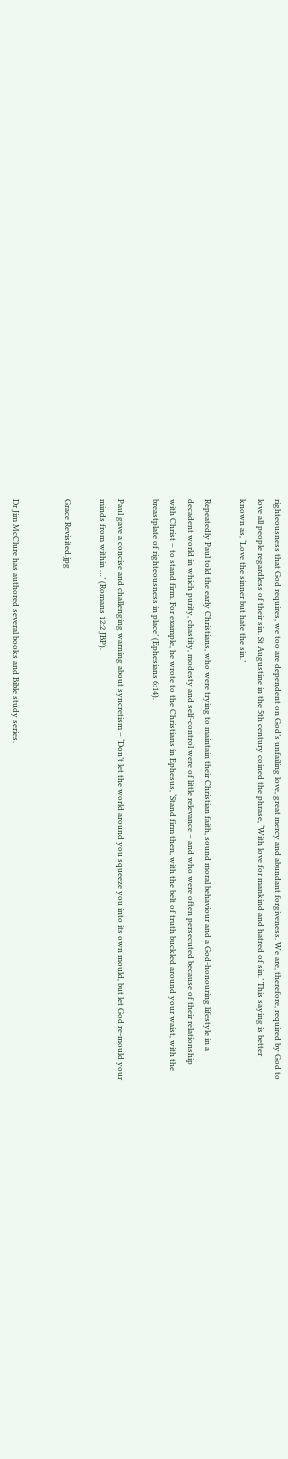righteousness that God requires, we too are dependent on God’s unfailing love, great mercy and abundant forgiveness. We are, therefore, required by God to love all people regardless of their sin. St Augustine in the 5th century coined the phrase, ‘With love for mankind and hatred of sin.’ This saying is better known as, ‘Love the sinner but hate the sin.’

Repeatedly Paul told the early Christians, who were trying to maintain their Christian faith, sound moral behaviour and a God-honouring lifestyle in a decadent world in which purity, chastity, modesty and self-control were of little relevance – and who were often persecuted because of their relationship with Christ – to stand firm. For example, he wrote to the Christians in Ephesus, ‘Stand firm then, with the belt of truth buckled around your waist, with the breastplate of righteousness in place’ (Ephesians 6:14).

Paul gave a concise and challenging warning about syncretism – ‘Don’t let the world around you squeeze you into its own mould, but let God re-mould your minds from within …’ (Romans 12:2 JBP).

Grace Revisited.jpg


Dr Jim McClure has authored several books and Bible study series.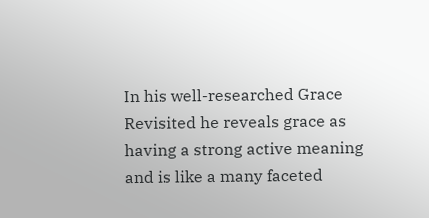In his well-researched Grace Revisited he reveals grace as having a strong active meaning and is like a many faceted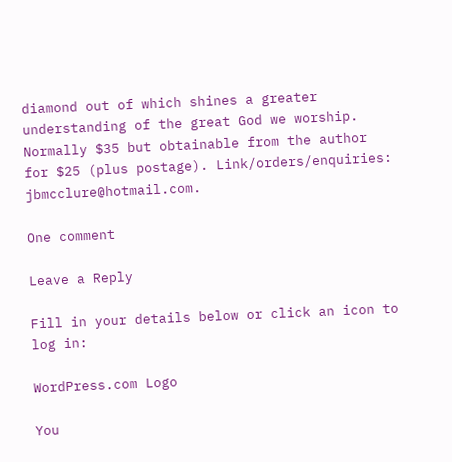diamond out of which shines a greater understanding of the great God we worship. Normally $35 but obtainable from the author for $25 (plus postage). Link/orders/enquiries: jbmcclure@hotmail.com.

One comment

Leave a Reply

Fill in your details below or click an icon to log in:

WordPress.com Logo

You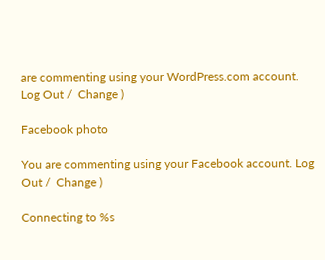are commenting using your WordPress.com account. Log Out /  Change )

Facebook photo

You are commenting using your Facebook account. Log Out /  Change )

Connecting to %s